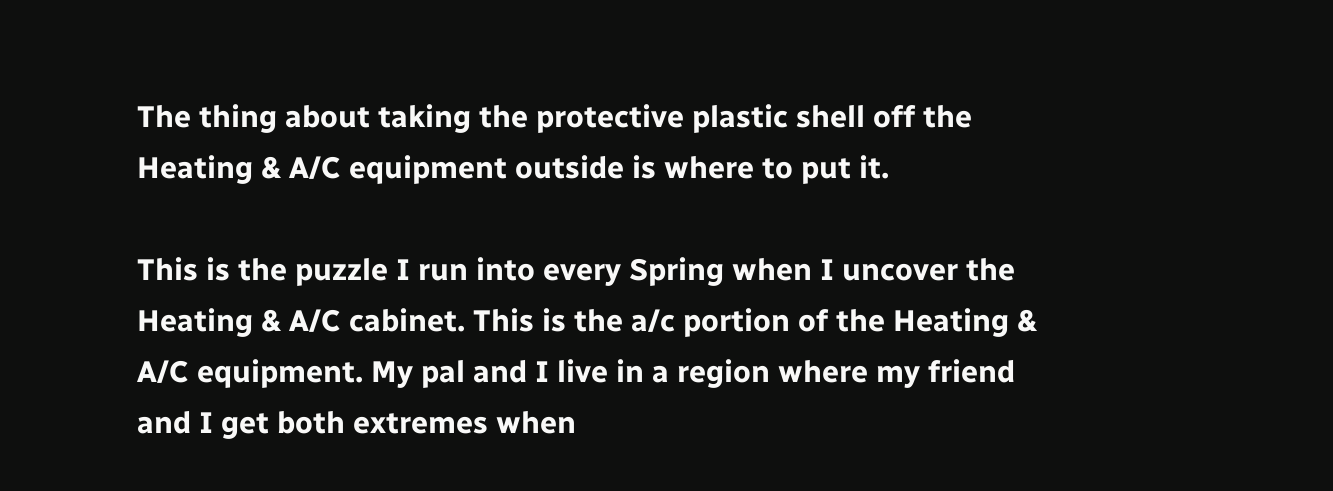The thing about taking the protective plastic shell off the Heating & A/C equipment outside is where to put it.

This is the puzzle I run into every Spring when I uncover the Heating & A/C cabinet. This is the a/c portion of the Heating & A/C equipment. My pal and I live in a region where my friend and I get both extremes when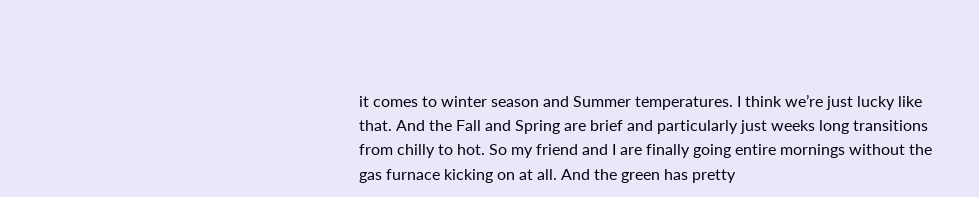it comes to winter season and Summer temperatures. I think we’re just lucky like that. And the Fall and Spring are brief and particularly just weeks long transitions from chilly to hot. So my friend and I are finally going entire mornings without the gas furnace kicking on at all. And the green has pretty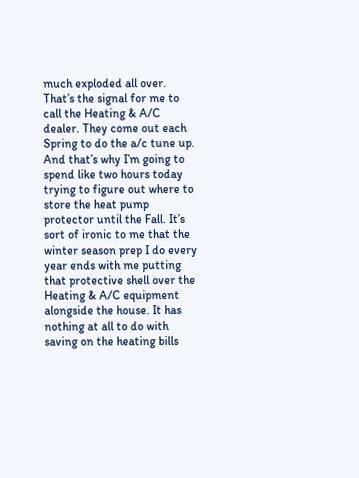much exploded all over. That’s the signal for me to call the Heating & A/C dealer. They come out each Spring to do the a/c tune up. And that’s why I’m going to spend like two hours today trying to figure out where to store the heat pump protector until the Fall. It’s sort of ironic to me that the winter season prep I do every year ends with me putting that protective shell over the Heating & A/C equipment alongside the house. It has nothing at all to do with saving on the heating bills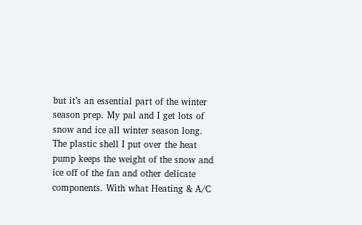but it’s an essential part of the winter season prep. My pal and I get lots of snow and ice all winter season long. The plastic shell I put over the heat pump keeps the weight of the snow and ice off of the fan and other delicate components. With what Heating & A/C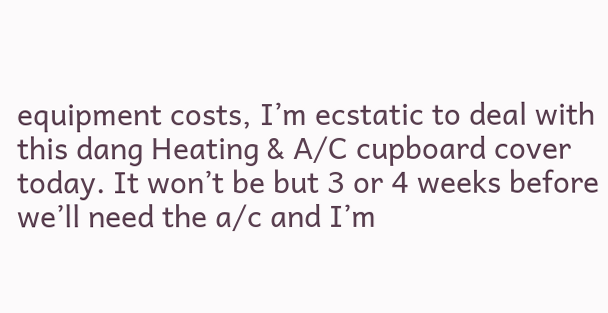equipment costs, I’m ecstatic to deal with this dang Heating & A/C cupboard cover today. It won’t be but 3 or 4 weeks before we’ll need the a/c and I’m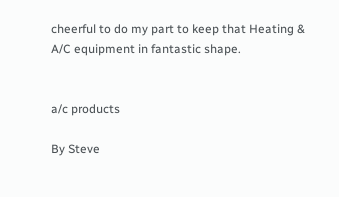cheerful to do my part to keep that Heating & A/C equipment in fantastic shape.


a/c products

By Steve